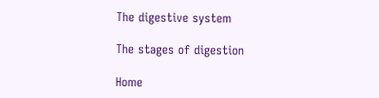The digestive system

The stages of digestion

Home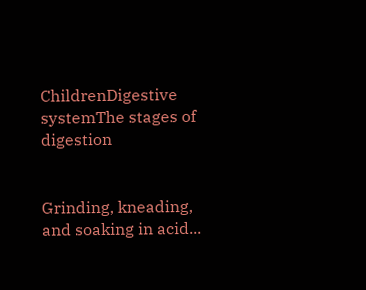ChildrenDigestive systemThe stages of digestion


Grinding, kneading, and soaking in acid...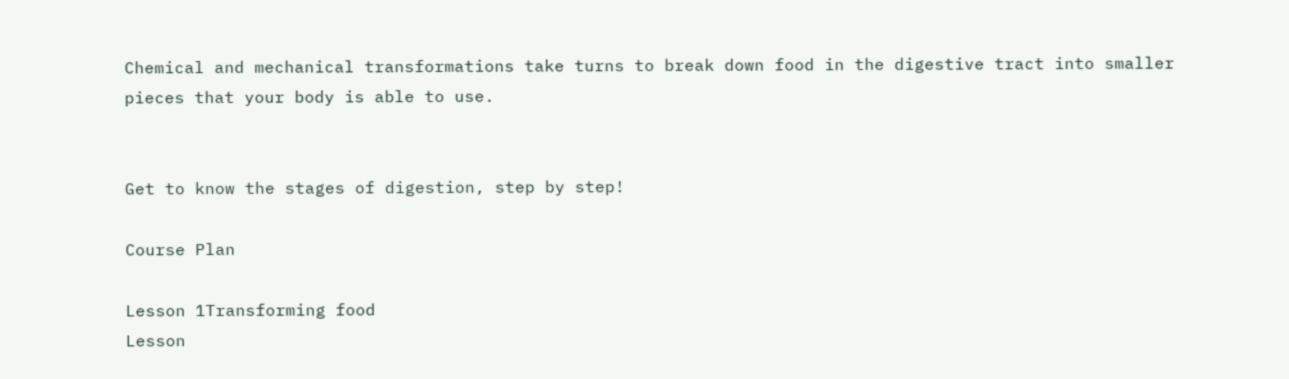Chemical and mechanical transformations take turns to break down food in the digestive tract into smaller pieces that your body is able to use.


Get to know the stages of digestion, step by step!

Course Plan

Lesson 1Transforming food
Lesson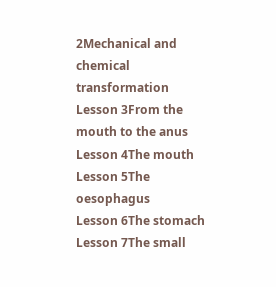2Mechanical and chemical transformation
Lesson 3From the mouth to the anus
Lesson 4The mouth
Lesson 5The oesophagus
Lesson 6The stomach
Lesson 7The small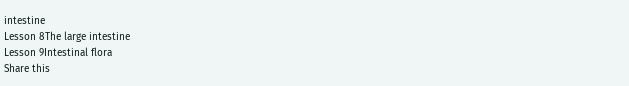intestine
Lesson 8The large intestine
Lesson 9Intestinal flora
Share this